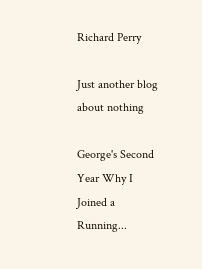Richard Perry

Just another blog about nothing

George's Second Year Why I Joined a Running...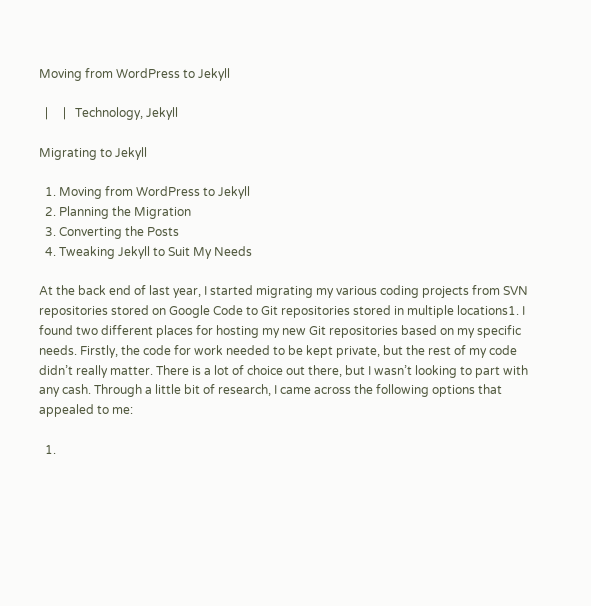Moving from WordPress to Jekyll

  |     |   Technology, Jekyll

Migrating to Jekyll

  1. Moving from WordPress to Jekyll
  2. Planning the Migration
  3. Converting the Posts
  4. Tweaking Jekyll to Suit My Needs

At the back end of last year, I started migrating my various coding projects from SVN repositories stored on Google Code to Git repositories stored in multiple locations1. I found two different places for hosting my new Git repositories based on my specific needs. Firstly, the code for work needed to be kept private, but the rest of my code didn’t really matter. There is a lot of choice out there, but I wasn’t looking to part with any cash. Through a little bit of research, I came across the following options that appealed to me:

  1.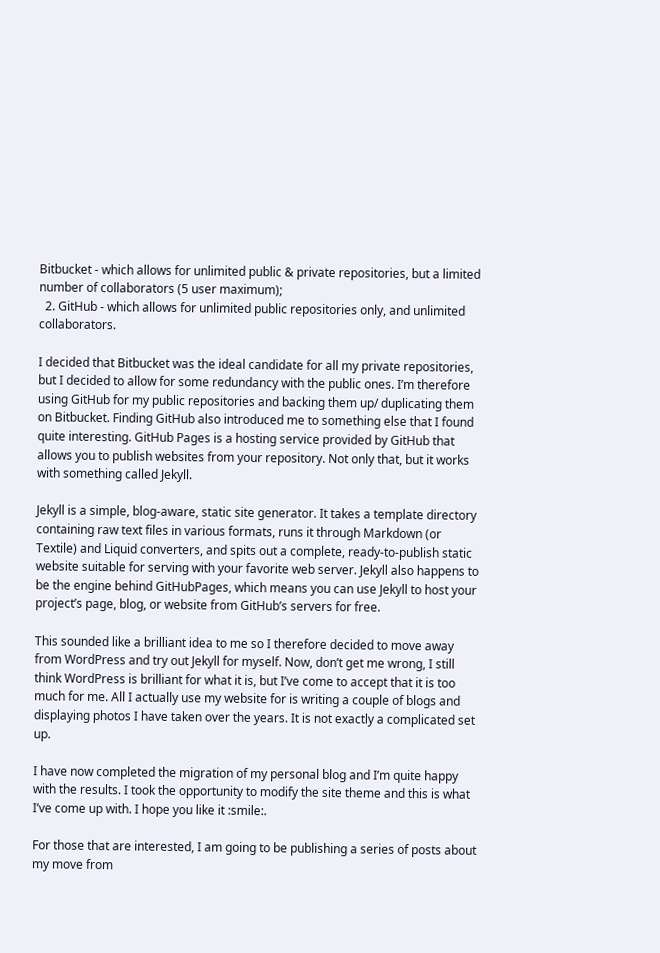Bitbucket - which allows for unlimited public & private repositories, but a limited number of collaborators (5 user maximum);
  2. GitHub - which allows for unlimited public repositories only, and unlimited collaborators.

I decided that Bitbucket was the ideal candidate for all my private repositories, but I decided to allow for some redundancy with the public ones. I’m therefore using GitHub for my public repositories and backing them up/ duplicating them on Bitbucket. Finding GitHub also introduced me to something else that I found quite interesting. GitHub Pages is a hosting service provided by GitHub that allows you to publish websites from your repository. Not only that, but it works with something called Jekyll.

Jekyll is a simple, blog-aware, static site generator. It takes a template directory containing raw text files in various formats, runs it through Markdown (or Textile) and Liquid converters, and spits out a complete, ready-to-publish static website suitable for serving with your favorite web server. Jekyll also happens to be the engine behind GitHubPages, which means you can use Jekyll to host your project’s page, blog, or website from GitHub’s servers for free.

This sounded like a brilliant idea to me so I therefore decided to move away from WordPress and try out Jekyll for myself. Now, don’t get me wrong, I still think WordPress is brilliant for what it is, but I’ve come to accept that it is too much for me. All I actually use my website for is writing a couple of blogs and displaying photos I have taken over the years. It is not exactly a complicated set up.

I have now completed the migration of my personal blog and I’m quite happy with the results. I took the opportunity to modify the site theme and this is what I’ve come up with. I hope you like it :smile:.

For those that are interested, I am going to be publishing a series of posts about my move from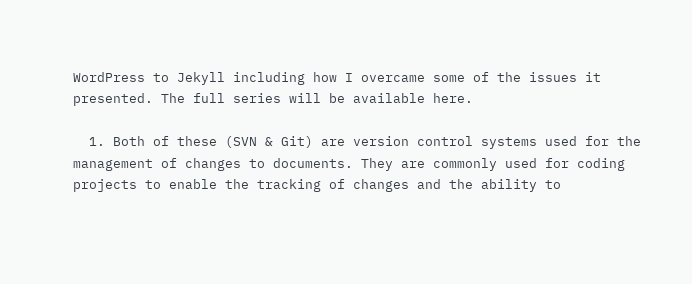WordPress to Jekyll including how I overcame some of the issues it presented. The full series will be available here.

  1. Both of these (SVN & Git) are version control systems used for the management of changes to documents. They are commonly used for coding projects to enable the tracking of changes and the ability to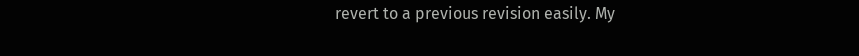revert to a previous revision easily. My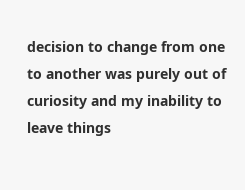decision to change from one to another was purely out of curiosity and my inability to leave things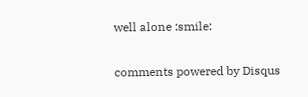well alone :smile:

comments powered by Disqus